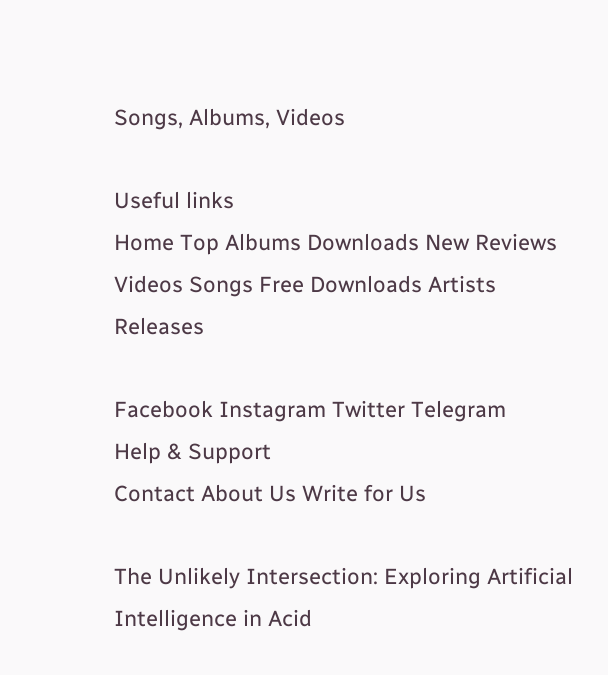Songs, Albums, Videos

Useful links
Home Top Albums Downloads New Reviews
Videos Songs Free Downloads Artists Releases

Facebook Instagram Twitter Telegram
Help & Support
Contact About Us Write for Us

The Unlikely Intersection: Exploring Artificial Intelligence in Acid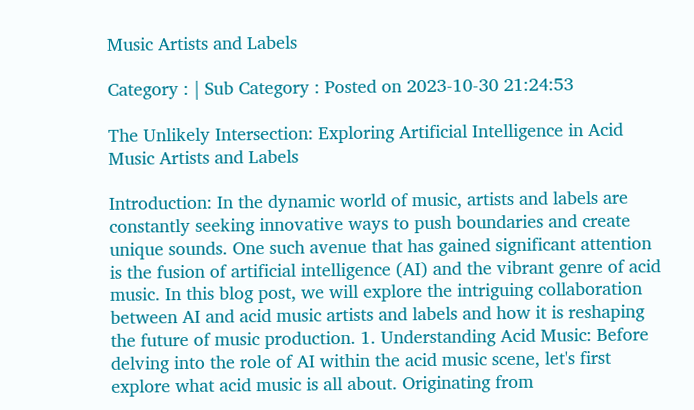Music Artists and Labels

Category : | Sub Category : Posted on 2023-10-30 21:24:53

The Unlikely Intersection: Exploring Artificial Intelligence in Acid Music Artists and Labels

Introduction: In the dynamic world of music, artists and labels are constantly seeking innovative ways to push boundaries and create unique sounds. One such avenue that has gained significant attention is the fusion of artificial intelligence (AI) and the vibrant genre of acid music. In this blog post, we will explore the intriguing collaboration between AI and acid music artists and labels and how it is reshaping the future of music production. 1. Understanding Acid Music: Before delving into the role of AI within the acid music scene, let's first explore what acid music is all about. Originating from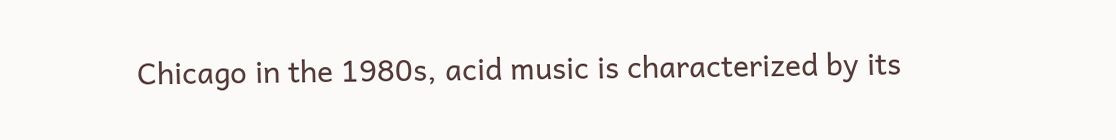Chicago in the 1980s, acid music is characterized by its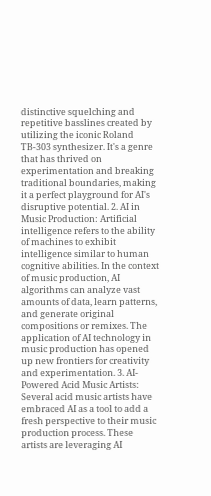distinctive squelching and repetitive basslines created by utilizing the iconic Roland TB-303 synthesizer. It's a genre that has thrived on experimentation and breaking traditional boundaries, making it a perfect playground for AI's disruptive potential. 2. AI in Music Production: Artificial intelligence refers to the ability of machines to exhibit intelligence similar to human cognitive abilities. In the context of music production, AI algorithms can analyze vast amounts of data, learn patterns, and generate original compositions or remixes. The application of AI technology in music production has opened up new frontiers for creativity and experimentation. 3. AI-Powered Acid Music Artists: Several acid music artists have embraced AI as a tool to add a fresh perspective to their music production process. These artists are leveraging AI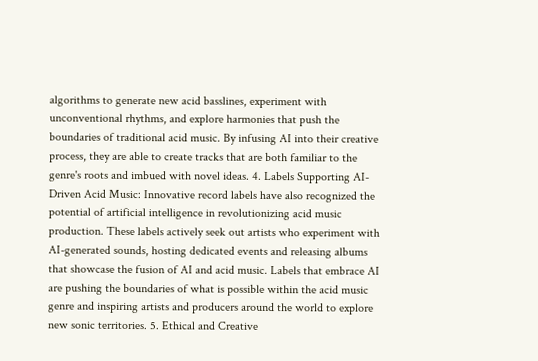algorithms to generate new acid basslines, experiment with unconventional rhythms, and explore harmonies that push the boundaries of traditional acid music. By infusing AI into their creative process, they are able to create tracks that are both familiar to the genre's roots and imbued with novel ideas. 4. Labels Supporting AI-Driven Acid Music: Innovative record labels have also recognized the potential of artificial intelligence in revolutionizing acid music production. These labels actively seek out artists who experiment with AI-generated sounds, hosting dedicated events and releasing albums that showcase the fusion of AI and acid music. Labels that embrace AI are pushing the boundaries of what is possible within the acid music genre and inspiring artists and producers around the world to explore new sonic territories. 5. Ethical and Creative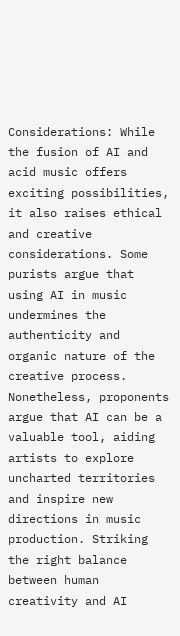Considerations: While the fusion of AI and acid music offers exciting possibilities, it also raises ethical and creative considerations. Some purists argue that using AI in music undermines the authenticity and organic nature of the creative process. Nonetheless, proponents argue that AI can be a valuable tool, aiding artists to explore uncharted territories and inspire new directions in music production. Striking the right balance between human creativity and AI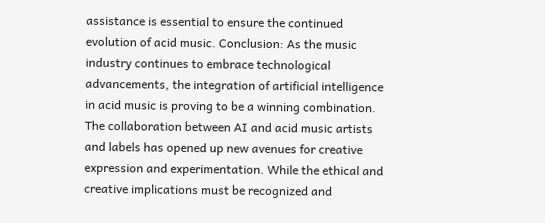assistance is essential to ensure the continued evolution of acid music. Conclusion: As the music industry continues to embrace technological advancements, the integration of artificial intelligence in acid music is proving to be a winning combination. The collaboration between AI and acid music artists and labels has opened up new avenues for creative expression and experimentation. While the ethical and creative implications must be recognized and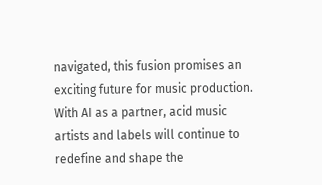navigated, this fusion promises an exciting future for music production. With AI as a partner, acid music artists and labels will continue to redefine and shape the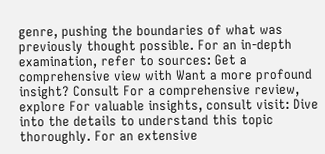genre, pushing the boundaries of what was previously thought possible. For an in-depth examination, refer to sources: Get a comprehensive view with Want a more profound insight? Consult For a comprehensive review, explore For valuable insights, consult visit: Dive into the details to understand this topic thoroughly. For an extensive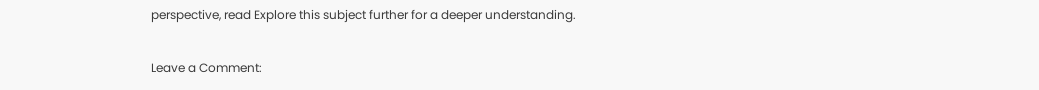perspective, read Explore this subject further for a deeper understanding.

Leave a Comment: